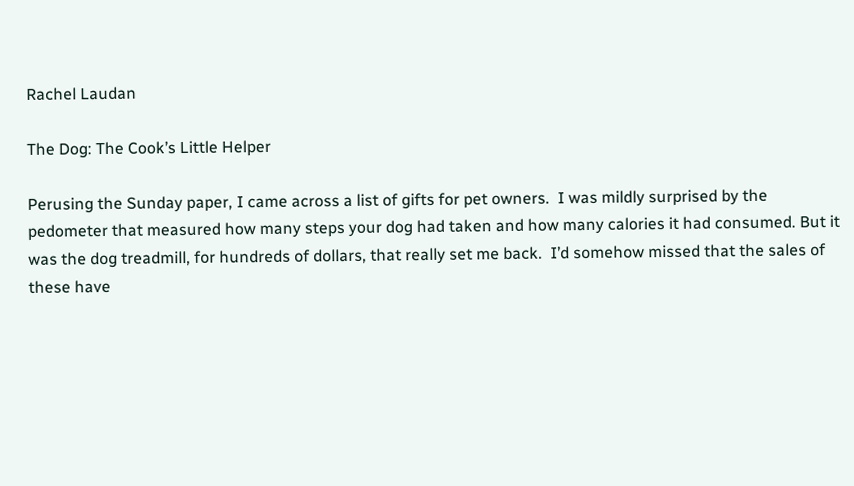Rachel Laudan

The Dog: The Cook’s Little Helper

Perusing the Sunday paper, I came across a list of gifts for pet owners.  I was mildly surprised by the pedometer that measured how many steps your dog had taken and how many calories it had consumed. But it was the dog treadmill, for hundreds of dollars, that really set me back.  I’d somehow missed that the sales of these have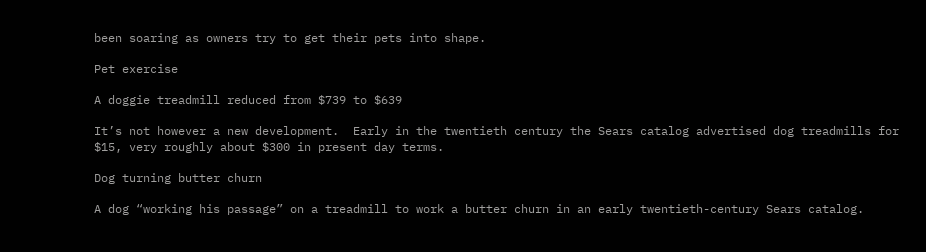been soaring as owners try to get their pets into shape.

Pet exercise

A doggie treadmill reduced from $739 to $639

It’s not however a new development.  Early in the twentieth century the Sears catalog advertised dog treadmills for $15, very roughly about $300 in present day terms.

Dog turning butter churn

A dog “working his passage” on a treadmill to work a butter churn in an early twentieth-century Sears catalog.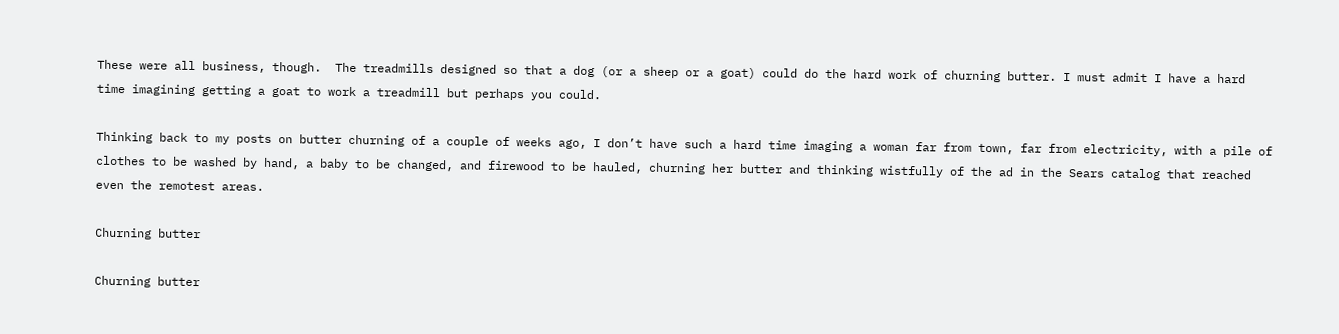These were all business, though.  The treadmills designed so that a dog (or a sheep or a goat) could do the hard work of churning butter. I must admit I have a hard time imagining getting a goat to work a treadmill but perhaps you could.

Thinking back to my posts on butter churning of a couple of weeks ago, I don’t have such a hard time imaging a woman far from town, far from electricity, with a pile of clothes to be washed by hand, a baby to be changed, and firewood to be hauled, churning her butter and thinking wistfully of the ad in the Sears catalog that reached even the remotest areas.

Churning butter

Churning butter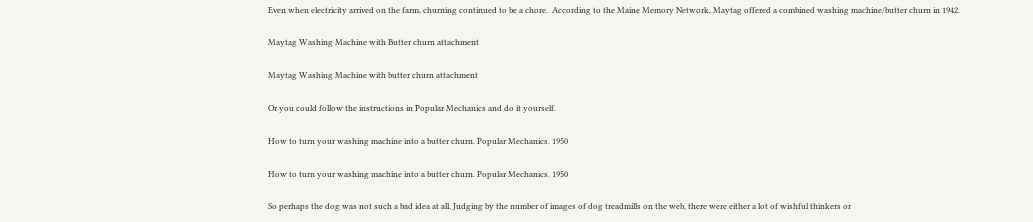Even when electricity arrived on the farm, churning continued to be a chore.  According to the Maine Memory Network, Maytag offered a combined washing machine/butter churn in 1942.

Maytag Washing Machine with Butter churn attachment

Maytag Washing Machine with butter churn attachment

Or you could follow the instructions in Popular Mechanics and do it yourself.

How to turn your washing machine into a butter churn. Popular Mechanics. 1950

How to turn your washing machine into a butter churn. Popular Mechanics. 1950

So perhaps the dog was not such a bad idea at all. Judging by the number of images of dog treadmills on the web, there were either a lot of wishful thinkers or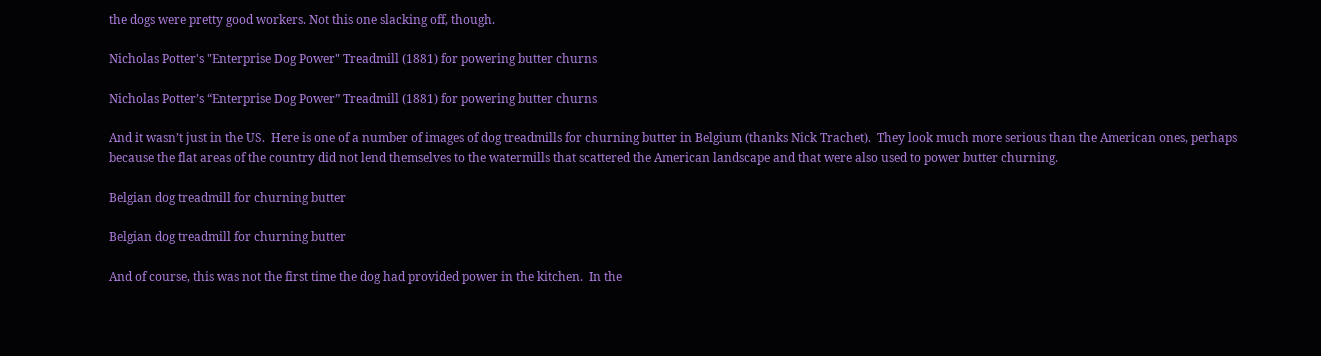the dogs were pretty good workers. Not this one slacking off, though.

Nicholas Potter's "Enterprise Dog Power" Treadmill (1881) for powering butter churns

Nicholas Potter’s “Enterprise Dog Power” Treadmill (1881) for powering butter churns

And it wasn’t just in the US.  Here is one of a number of images of dog treadmills for churning butter in Belgium (thanks Nick Trachet).  They look much more serious than the American ones, perhaps because the flat areas of the country did not lend themselves to the watermills that scattered the American landscape and that were also used to power butter churning.

Belgian dog treadmill for churning butter

Belgian dog treadmill for churning butter

And of course, this was not the first time the dog had provided power in the kitchen.  In the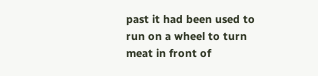past it had been used to run on a wheel to turn meat in front of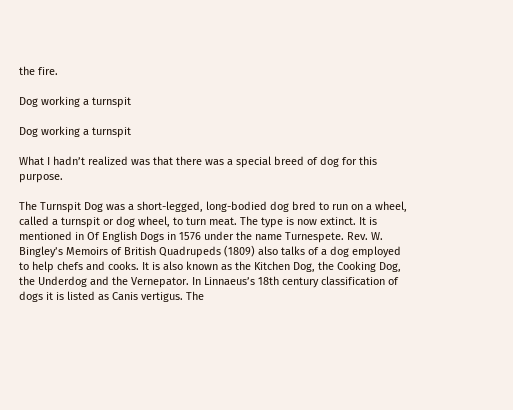the fire.

Dog working a turnspit

Dog working a turnspit

What I hadn’t realized was that there was a special breed of dog for this purpose.

The Turnspit Dog was a short-legged, long-bodied dog bred to run on a wheel, called a turnspit or dog wheel, to turn meat. The type is now extinct. It is mentioned in Of English Dogs in 1576 under the name Turnespete. Rev. W. Bingley’s Memoirs of British Quadrupeds (1809) also talks of a dog employed to help chefs and cooks. It is also known as the Kitchen Dog, the Cooking Dog, the Underdog and the Vernepator. In Linnaeus’s 18th century classification of dogs it is listed as Canis vertigus. The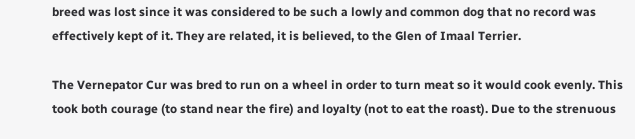breed was lost since it was considered to be such a lowly and common dog that no record was effectively kept of it. They are related, it is believed, to the Glen of Imaal Terrier.

The Vernepator Cur was bred to run on a wheel in order to turn meat so it would cook evenly. This took both courage (to stand near the fire) and loyalty (not to eat the roast). Due to the strenuous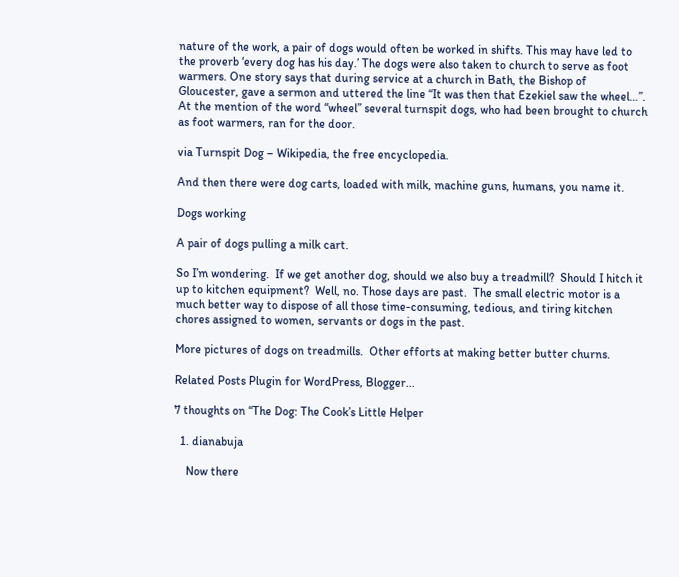nature of the work, a pair of dogs would often be worked in shifts. This may have led to the proverb ‘every dog has his day.’ The dogs were also taken to church to serve as foot warmers. One story says that during service at a church in Bath, the Bishop of Gloucester, gave a sermon and uttered the line “It was then that Ezekiel saw the wheel…”. At the mention of the word “wheel” several turnspit dogs, who had been brought to church as foot warmers, ran for the door.

via Turnspit Dog – Wikipedia, the free encyclopedia.

And then there were dog carts, loaded with milk, machine guns, humans, you name it.

Dogs working

A pair of dogs pulling a milk cart.

So I’m wondering.  If we get another dog, should we also buy a treadmill?  Should I hitch it up to kitchen equipment?  Well, no. Those days are past.  The small electric motor is a much better way to dispose of all those time-consuming, tedious, and tiring kitchen chores assigned to women, servants or dogs in the past.

More pictures of dogs on treadmills.  Other efforts at making better butter churns.

Related Posts Plugin for WordPress, Blogger...

7 thoughts on “The Dog: The Cook’s Little Helper

  1. dianabuja

    Now there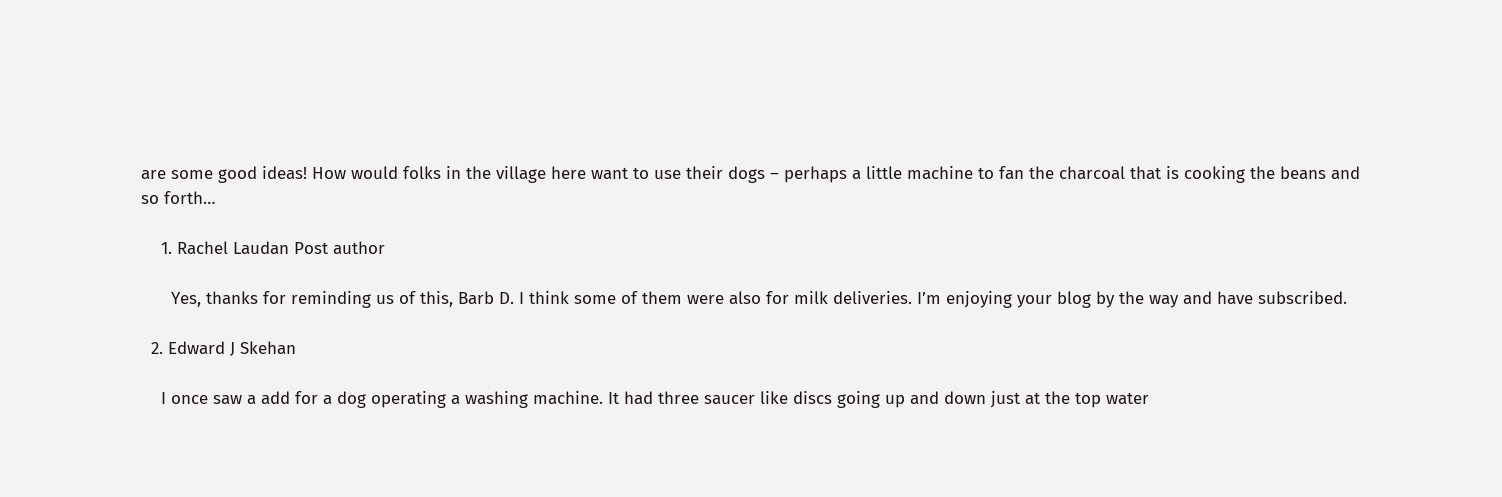are some good ideas! How would folks in the village here want to use their dogs – perhaps a little machine to fan the charcoal that is cooking the beans and so forth…

    1. Rachel Laudan Post author

      Yes, thanks for reminding us of this, Barb D. I think some of them were also for milk deliveries. I’m enjoying your blog by the way and have subscribed.

  2. Edward J Skehan

    I once saw a add for a dog operating a washing machine. It had three saucer like discs going up and down just at the top water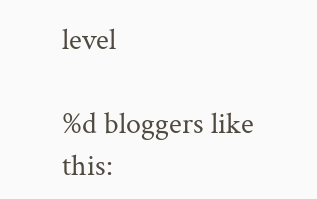level

%d bloggers like this: